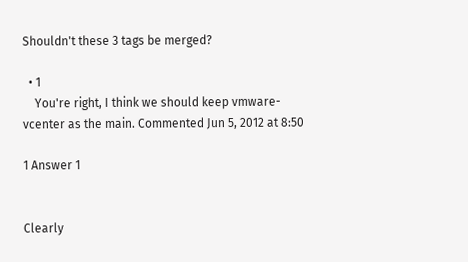Shouldn't these 3 tags be merged?

  • 1
    You're right, I think we should keep vmware-vcenter as the main. Commented Jun 5, 2012 at 8:50

1 Answer 1


Clearly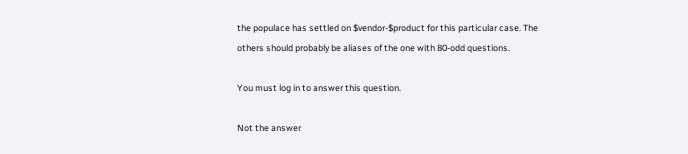the populace has settled on $vendor-$product for this particular case. The others should probably be aliases of the one with 80-odd questions.

You must log in to answer this question.

Not the answer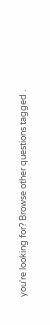you're looking for? Browse other questions tagged .